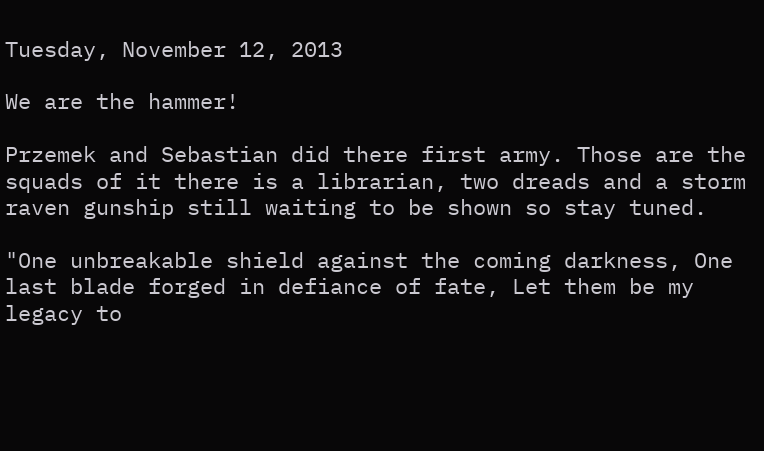Tuesday, November 12, 2013

We are the hammer!

Przemek and Sebastian did there first army. Those are the squads of it there is a librarian, two dreads and a storm raven gunship still waiting to be shown so stay tuned.

"One unbreakable shield against the coming darkness, One last blade forged in defiance of fate, Let them be my legacy to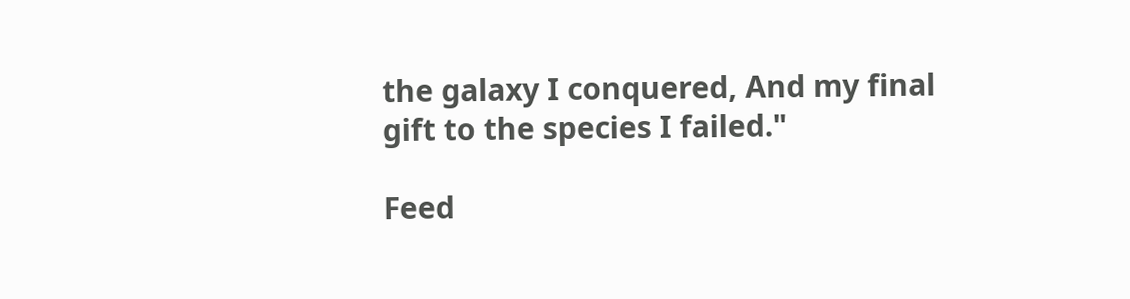the galaxy I conquered, And my final gift to the species I failed."

Feed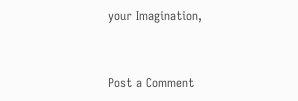your Imagination,


Post a Comment